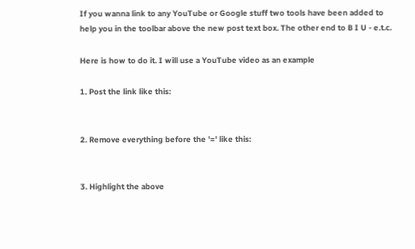If you wanna link to any YouTube or Google stuff two tools have been added to help you in the toolbar above the new post text box. The other end to B I U - e.t.c.

Here is how to do it. I will use a YouTube video as an example

1. Post the link like this:


2. Remove everything before the '=' like this:


3. Highlight the above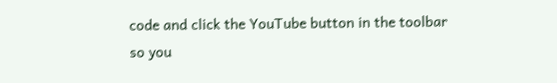code and click the YouTube button in the toolbar so you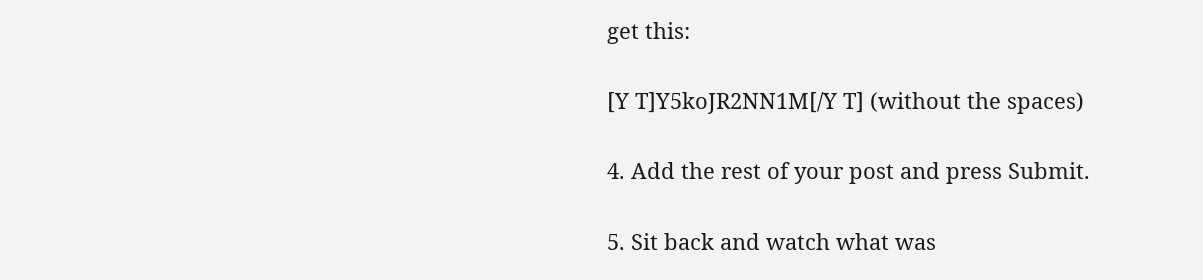get this:

[Y T]Y5koJR2NN1M[/Y T] (without the spaces)

4. Add the rest of your post and press Submit.

5. Sit back and watch what was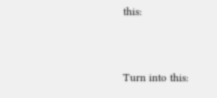this:


Turn into this: